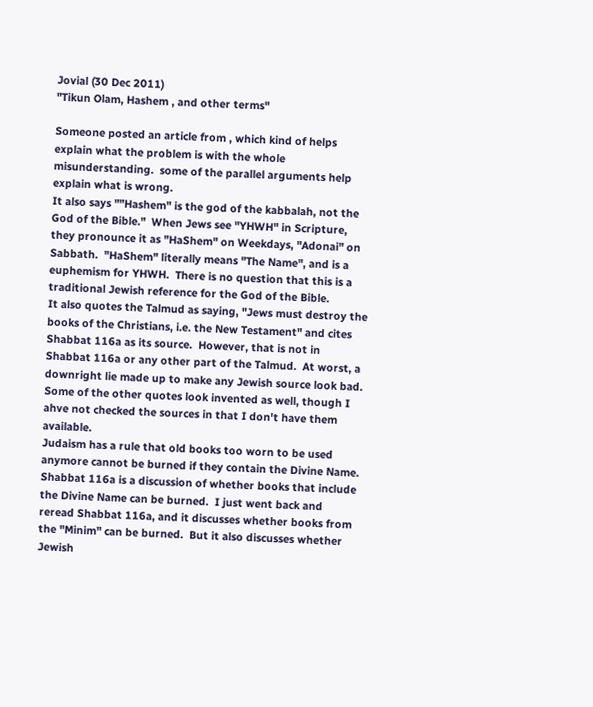Jovial (30 Dec 2011)
"Tikun Olam, Hashem , and other terms"

Someone posted an article from , which kind of helps explain what the problem is with the whole misunderstanding.  some of the parallel arguments help explain what is wrong.
It also says ""Hashem" is the god of the kabbalah, not the God of the Bible."  When Jews see "YHWH" in Scripture, they pronounce it as "HaShem" on Weekdays, "Adonai" on Sabbath.  "HaShem" literally means "The Name", and is a euphemism for YHWH.  There is no question that this is a traditional Jewish reference for the God of the Bible.
It also quotes the Talmud as saying, "Jews must destroy the books of the Christians, i.e. the New Testament" and cites Shabbat 116a as its source.  However, that is not in Shabbat 116a or any other part of the Talmud.  At worst, a downright lie made up to make any Jewish source look bad.  Some of the other quotes look invented as well, though I ahve not checked the sources in that I don't have them available.
Judaism has a rule that old books too worn to be used anymore cannot be burned if they contain the Divine Name.  Shabbat 116a is a discussion of whether books that include the Divine Name can be burned.  I just went back and reread Shabbat 116a, and it discusses whether books from the "Minim" can be burned.  But it also discusses whether Jewish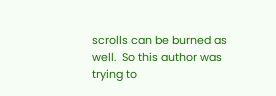scrolls can be burned as well.  So this author was trying to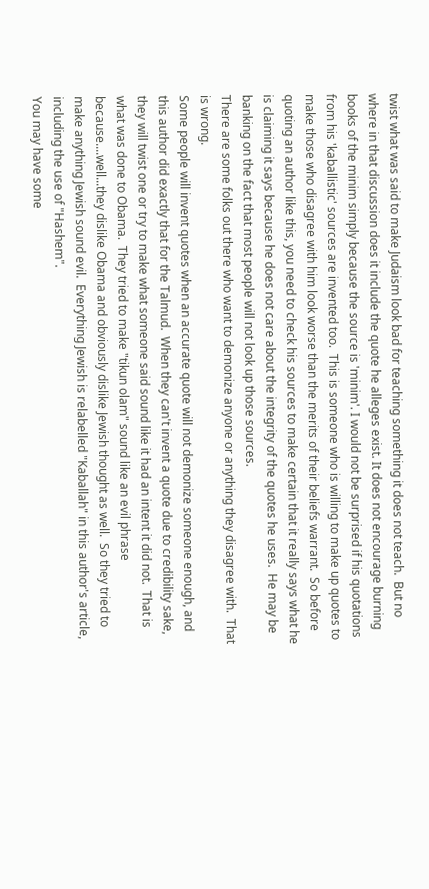twist what was said to make Judaism look bad for teaching something it does not teach.  But no where in that discussion does it include the quote he alleges exist. It does not encourage burning books of the minim simply because the source is 'minim'. I would not be surprised if his quotations from his 'kaballistic' sources are invented too.  This is someone who is willing to make up quotes to make those who disagree with him look worse than the merits of their beliefs warrant.  So before quoting an author like this, you need to check his sources to make certain that it really says what he is claiming it says because he does not care about the integrity of the quotes he uses.  He may be banking on the fact that most people will not look up those sources.
There are some folks out there who want to demonize anyone or anything they disagree with.  That is wrong.
Some people will invent quotes when an accurate quote will not demonize someone enough, and this author did exactly that for the Talmud.  When they can't invent a quote due to credibility sake, they will twist one or try to make what someone said sound like it had an intent it did not.  That is what was done to Obama.  They tried to make "tikun olam" sound like an evil phrase because....well...they dislike Obama and obviously dislike Jewish thought as well.  So they tried to make anything Jewish sound evil.  Everything Jewish is relabelled "Kaballah" in this author's article, including the use of "Hashem".
You may have some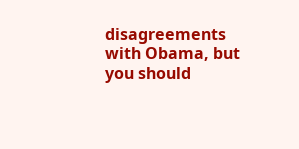disagreements with Obama, but you should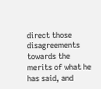direct those disagreements towards the merits of what he has said, and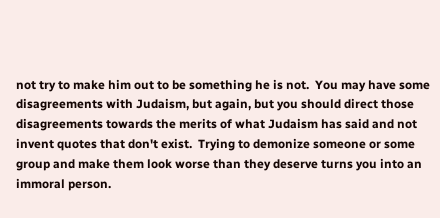not try to make him out to be something he is not.  You may have some disagreements with Judaism, but again, but you should direct those disagreements towards the merits of what Judaism has said and not invent quotes that don't exist.  Trying to demonize someone or some group and make them look worse than they deserve turns you into an immoral person.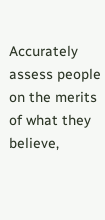Accurately assess people on the merits of what they believe,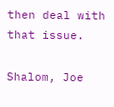then deal with that issue.

Shalom, Joe